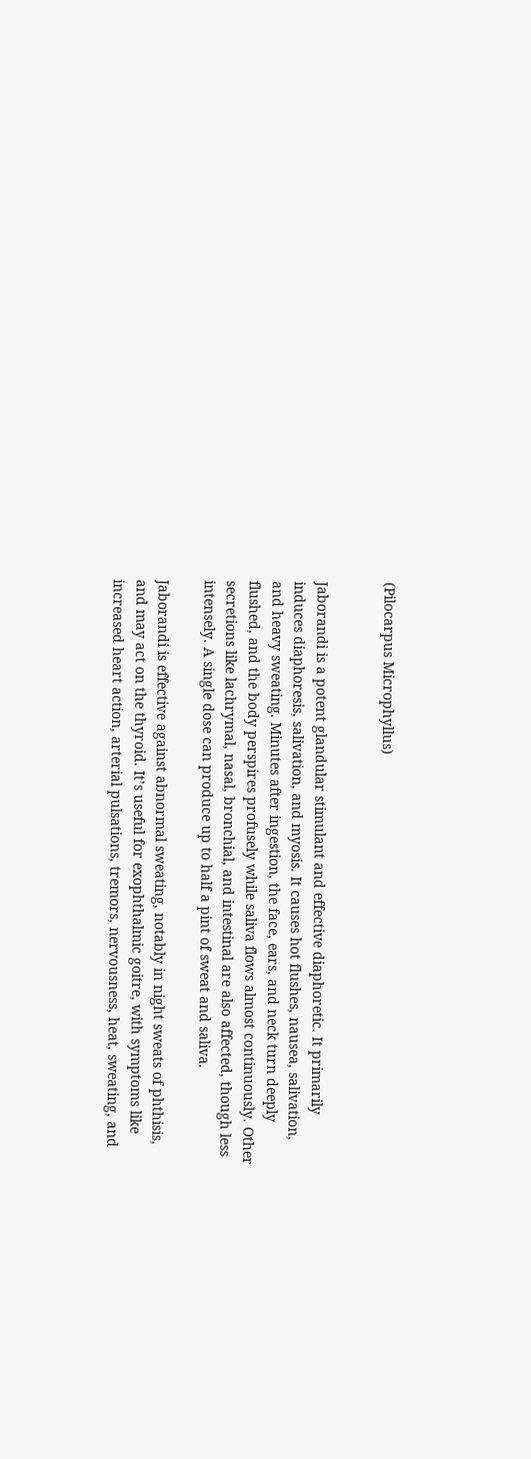(Pilocarpus Microphyllus)


Jaborandi is a potent glandular stimulant and effective diaphoretic. It primarily induces diaphoresis, salivation, and myosis. It causes hot flushes, nausea, salivation, and heavy sweating. Minutes after ingestion, the face, ears, and neck turn deeply flushed, and the body perspires profusely while saliva flows almost continuously. Other secretions like lachrymal, nasal, bronchial, and intestinal are also affected, though less intensely. A single dose can produce up to half a pint of sweat and saliva.

Jaborandi is effective against abnormal sweating, notably in night sweats of phthisis, and may act on the thyroid. It’s useful for exophthalmic goitre, with symptoms like increased heart action, arterial pulsations, tremors, nervousness, heat, sweating, and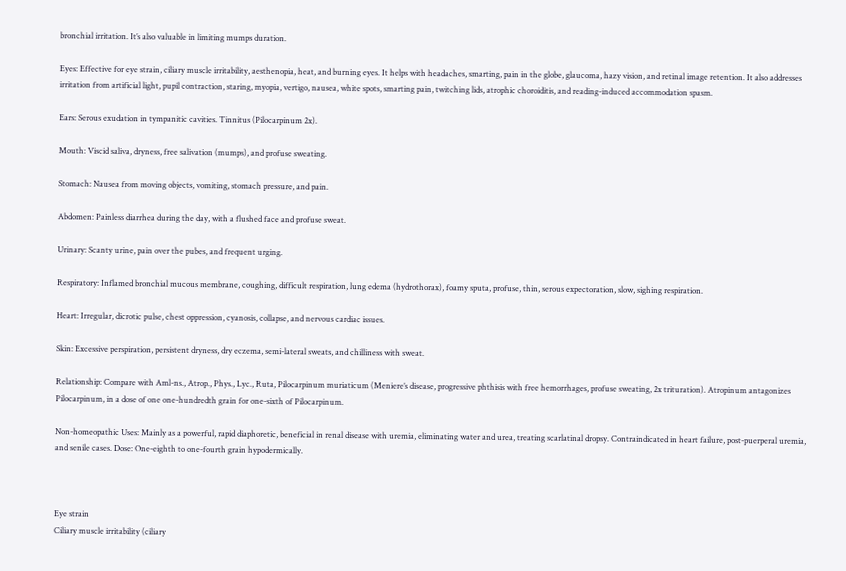bronchial irritation. It’s also valuable in limiting mumps duration.

Eyes: Effective for eye strain, ciliary muscle irritability, aesthenopia, heat, and burning eyes. It helps with headaches, smarting, pain in the globe, glaucoma, hazy vision, and retinal image retention. It also addresses irritation from artificial light, pupil contraction, staring, myopia, vertigo, nausea, white spots, smarting pain, twitching lids, atrophic choroiditis, and reading-induced accommodation spasm.

Ears: Serous exudation in tympanitic cavities. Tinnitus (Pilocarpinum 2x).

Mouth: Viscid saliva, dryness, free salivation (mumps), and profuse sweating.

Stomach: Nausea from moving objects, vomiting, stomach pressure, and pain.

Abdomen: Painless diarrhea during the day, with a flushed face and profuse sweat.

Urinary: Scanty urine, pain over the pubes, and frequent urging.

Respiratory: Inflamed bronchial mucous membrane, coughing, difficult respiration, lung edema (hydrothorax), foamy sputa, profuse, thin, serous expectoration, slow, sighing respiration.

Heart: Irregular, dicrotic pulse, chest oppression, cyanosis, collapse, and nervous cardiac issues.

Skin: Excessive perspiration, persistent dryness, dry eczema, semi-lateral sweats, and chilliness with sweat.

Relationship: Compare with Aml-ns., Atrop., Phys., Lyc., Ruta, Pilocarpinum muriaticum (Meniere’s disease, progressive phthisis with free hemorrhages, profuse sweating, 2x trituration). Atropinum antagonizes Pilocarpinum, in a dose of one one-hundredth grain for one-sixth of Pilocarpinum.

Non-homeopathic Uses: Mainly as a powerful, rapid diaphoretic, beneficial in renal disease with uremia, eliminating water and urea, treating scarlatinal dropsy. Contraindicated in heart failure, post-puerperal uremia, and senile cases. Dose: One-eighth to one-fourth grain hypodermically.



Eye strain
Ciliary muscle irritability (ciliary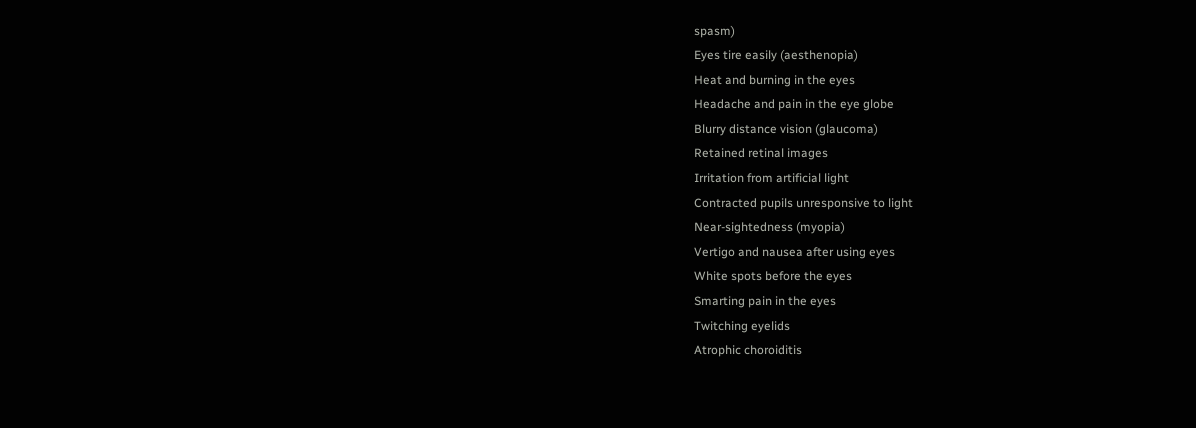spasm)
Eyes tire easily (aesthenopia)
Heat and burning in the eyes
Headache and pain in the eye globe
Blurry distance vision (glaucoma)
Retained retinal images
Irritation from artificial light
Contracted pupils unresponsive to light
Near-sightedness (myopia)
Vertigo and nausea after using eyes
White spots before the eyes
Smarting pain in the eyes
Twitching eyelids
Atrophic choroiditis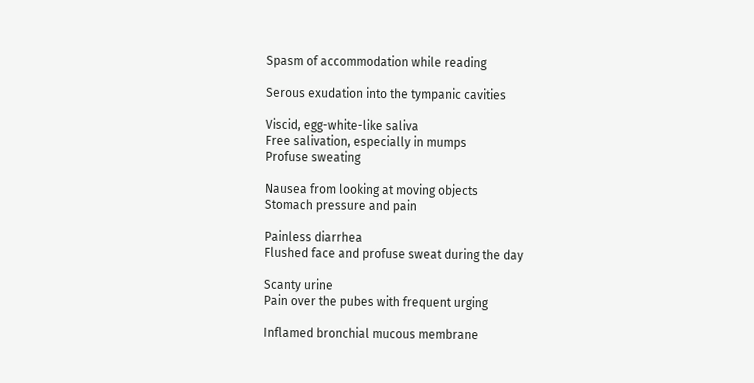Spasm of accommodation while reading

Serous exudation into the tympanic cavities

Viscid, egg-white-like saliva
Free salivation, especially in mumps
Profuse sweating

Nausea from looking at moving objects
Stomach pressure and pain

Painless diarrhea
Flushed face and profuse sweat during the day

Scanty urine
Pain over the pubes with frequent urging

Inflamed bronchial mucous membrane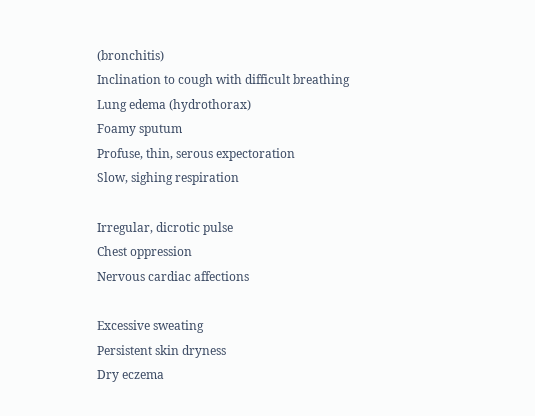(bronchitis)
Inclination to cough with difficult breathing
Lung edema (hydrothorax)
Foamy sputum
Profuse, thin, serous expectoration
Slow, sighing respiration

Irregular, dicrotic pulse
Chest oppression
Nervous cardiac affections

Excessive sweating
Persistent skin dryness
Dry eczema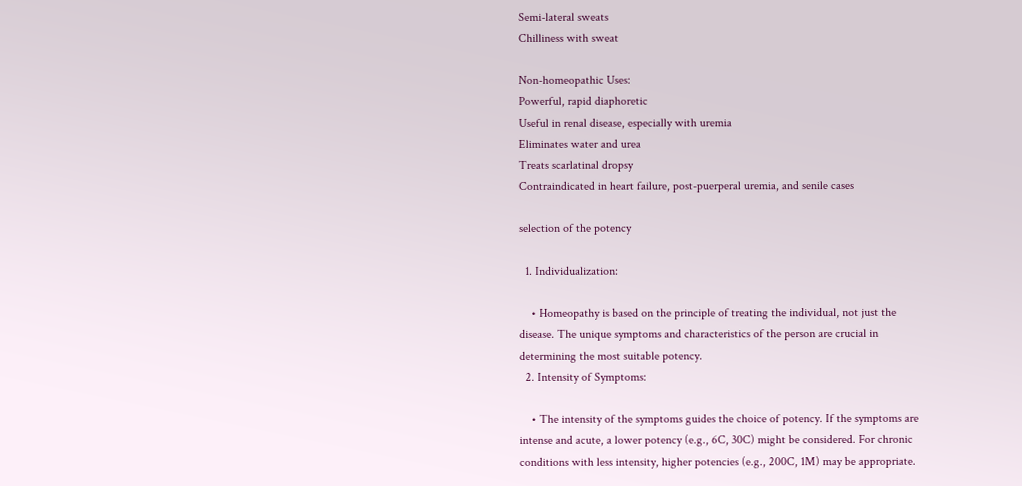Semi-lateral sweats
Chilliness with sweat

Non-homeopathic Uses:
Powerful, rapid diaphoretic
Useful in renal disease, especially with uremia
Eliminates water and urea
Treats scarlatinal dropsy
Contraindicated in heart failure, post-puerperal uremia, and senile cases

selection of the potency

  1. Individualization:

    • Homeopathy is based on the principle of treating the individual, not just the disease. The unique symptoms and characteristics of the person are crucial in determining the most suitable potency.
  2. Intensity of Symptoms:

    • The intensity of the symptoms guides the choice of potency. If the symptoms are intense and acute, a lower potency (e.g., 6C, 30C) might be considered. For chronic conditions with less intensity, higher potencies (e.g., 200C, 1M) may be appropriate.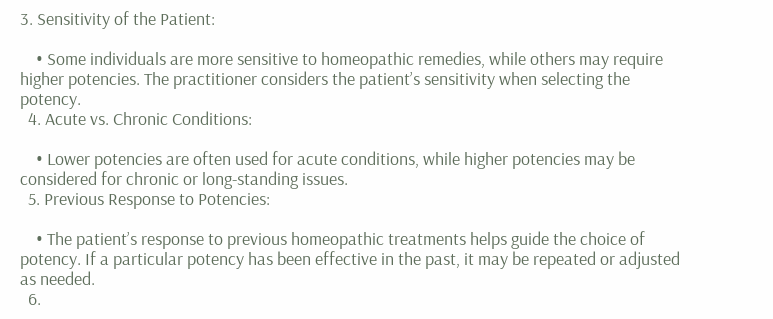3. Sensitivity of the Patient:

    • Some individuals are more sensitive to homeopathic remedies, while others may require higher potencies. The practitioner considers the patient’s sensitivity when selecting the potency.
  4. Acute vs. Chronic Conditions:

    • Lower potencies are often used for acute conditions, while higher potencies may be considered for chronic or long-standing issues.
  5. Previous Response to Potencies:

    • The patient’s response to previous homeopathic treatments helps guide the choice of potency. If a particular potency has been effective in the past, it may be repeated or adjusted as needed.
  6.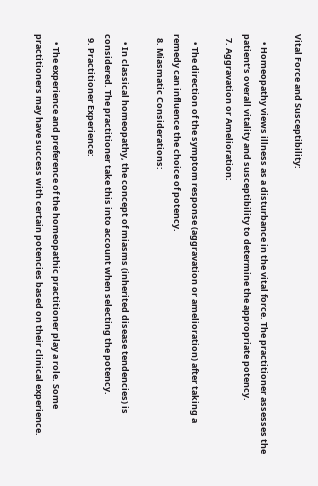Vital Force and Susceptibility:

    • Homeopathy views illness as a disturbance in the vital force. The practitioner assesses the patient’s overall vitality and susceptibility to determine the appropriate potency.
  7. Aggravation or Amelioration:

    • The direction of the symptom response (aggravation or amelioration) after taking a remedy can influence the choice of potency.
  8. Miasmatic Considerations:

    • In classical homeopathy, the concept of miasms (inherited disease tendencies) is considered. The practitioner take this into account when selecting the potency.
  9. Practitioner Experience:

    • The experience and preference of the homeopathic practitioner play a role. Some practitioners may have success with certain potencies based on their clinical experience.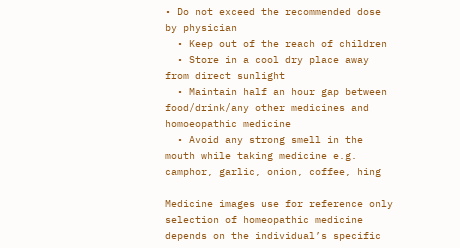• Do not exceed the recommended dose by physician
  • Keep out of the reach of children
  • Store in a cool dry place away from direct sunlight
  • Maintain half an hour gap between food/drink/any other medicines and homoeopathic medicine
  • Avoid any strong smell in the mouth while taking medicine e.g. camphor, garlic, onion, coffee, hing

Medicine images use for reference only selection of homeopathic medicine depends on the individual’s specific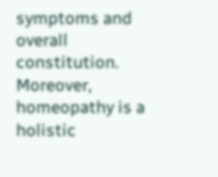symptoms and overall constitution. Moreover, homeopathy is a holistic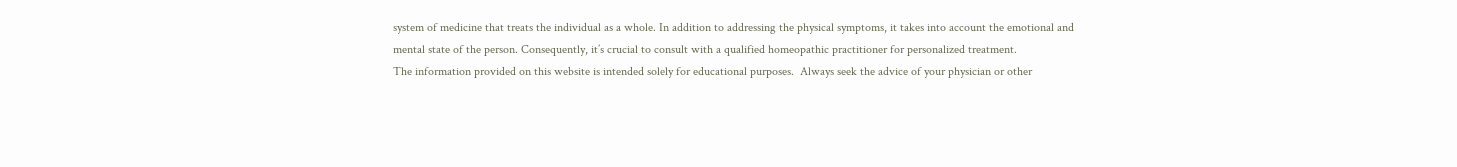system of medicine that treats the individual as a whole. In addition to addressing the physical symptoms, it takes into account the emotional and mental state of the person. Consequently, it’s crucial to consult with a qualified homeopathic practitioner for personalized treatment.
The information provided on this website is intended solely for educational purposes.  Always seek the advice of your physician or other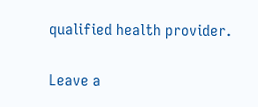qualified health provider.

Leave a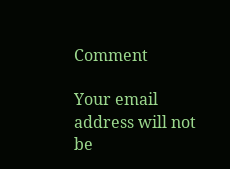Comment

Your email address will not be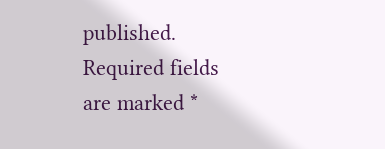published. Required fields are marked *